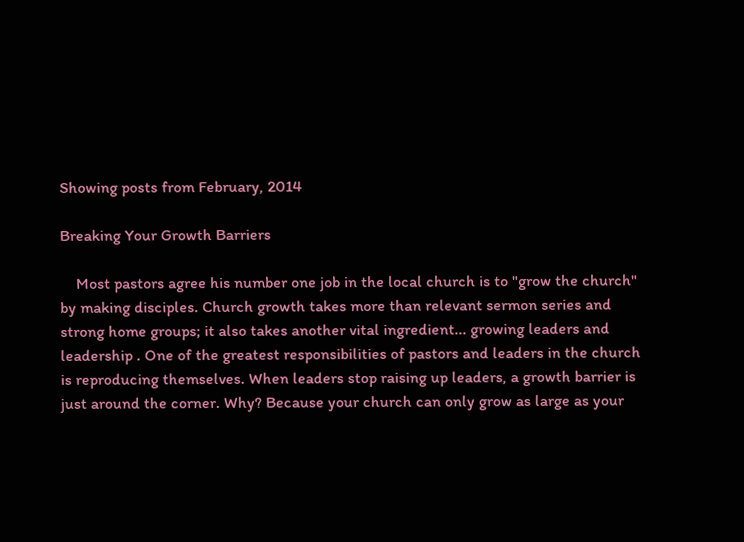Showing posts from February, 2014

Breaking Your Growth Barriers

    Most pastors agree his number one job in the local church is to "grow the church" by making disciples. Church growth takes more than relevant sermon series and strong home groups; it also takes another vital ingredient... growing leaders and leadership . One of the greatest responsibilities of pastors and leaders in the church is reproducing themselves. When leaders stop raising up leaders, a growth barrier is just around the corner. Why? Because your church can only grow as large as your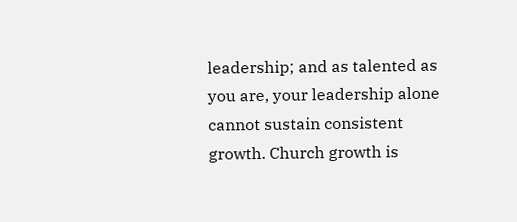leadership; and as talented as you are, your leadership alone cannot sustain consistent growth. Church growth is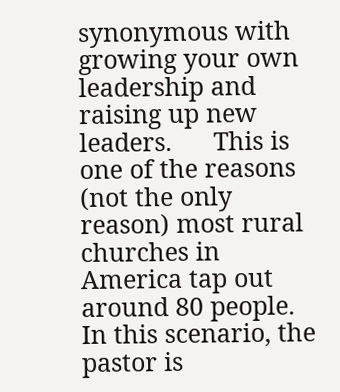synonymous with growing your own leadership and raising up new leaders.      This is one of the reasons (not the only reason) most rural churches in America tap out around 80 people. In this scenario, the pastor is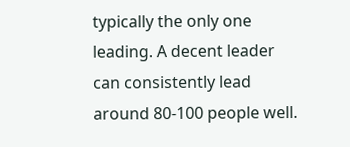typically the only one leading. A decent leader can consistently lead around 80-100 people well.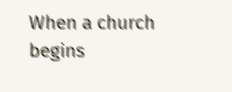When a church begins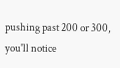pushing past 200 or 300, you'll notice